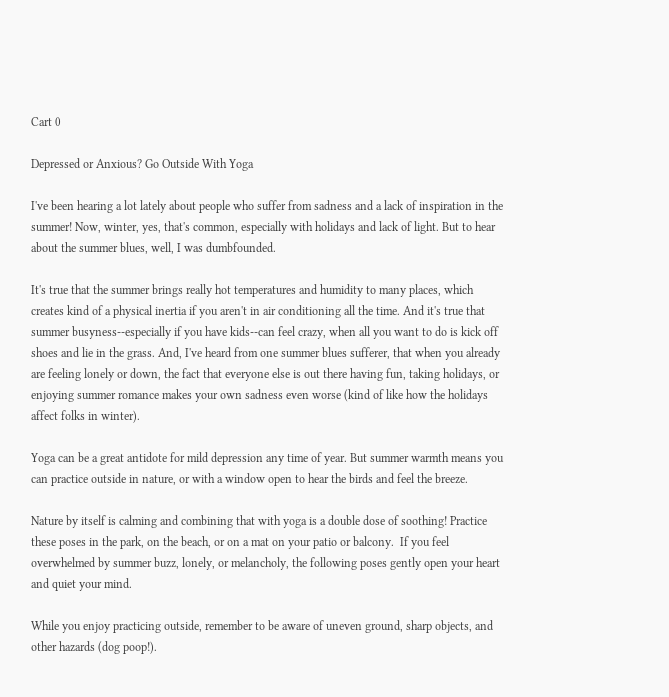Cart 0

Depressed or Anxious? Go Outside With Yoga

I've been hearing a lot lately about people who suffer from sadness and a lack of inspiration in the summer! Now, winter, yes, that's common, especially with holidays and lack of light. But to hear about the summer blues, well, I was dumbfounded.

It's true that the summer brings really hot temperatures and humidity to many places, which creates kind of a physical inertia if you aren't in air conditioning all the time. And it's true that summer busyness--especially if you have kids--can feel crazy, when all you want to do is kick off shoes and lie in the grass. And, I've heard from one summer blues sufferer, that when you already are feeling lonely or down, the fact that everyone else is out there having fun, taking holidays, or enjoying summer romance makes your own sadness even worse (kind of like how the holidays affect folks in winter).

Yoga can be a great antidote for mild depression any time of year. But summer warmth means you can practice outside in nature, or with a window open to hear the birds and feel the breeze.

Nature by itself is calming and combining that with yoga is a double dose of soothing! Practice these poses in the park, on the beach, or on a mat on your patio or balcony.  If you feel overwhelmed by summer buzz, lonely, or melancholy, the following poses gently open your heart and quiet your mind.

While you enjoy practicing outside, remember to be aware of uneven ground, sharp objects, and other hazards (dog poop!).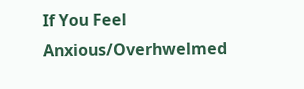If You Feel Anxious/Overhwelmed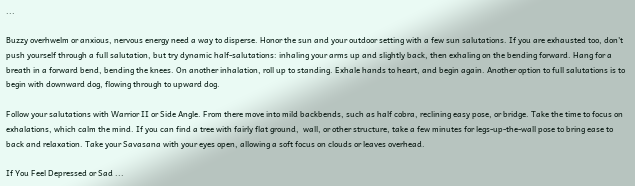...

Buzzy overhwelm or anxious, nervous energy need a way to disperse. Honor the sun and your outdoor setting with a few sun salutations. If you are exhausted too, don't push yourself through a full salutation, but try dynamic half-salutations: inhaling your arms up and slightly back, then exhaling on the bending forward. Hang for a breath in a forward bend, bending the knees. On another inhalation, roll up to standing. Exhale hands to heart, and begin again. Another option to full salutations is to begin with downward dog, flowing through to upward dog.

Follow your salutations with Warrior II or Side Angle. From there move into mild backbends, such as half cobra, reclining easy pose, or bridge. Take the time to focus on exhalations, which calm the mind. If you can find a tree with fairly flat ground,  wall, or other structure, take a few minutes for legs-up-the-wall pose to bring ease to back and relaxation. Take your Savasana with your eyes open, allowing a soft focus on clouds or leaves overhead.

If You Feel Depressed or Sad ...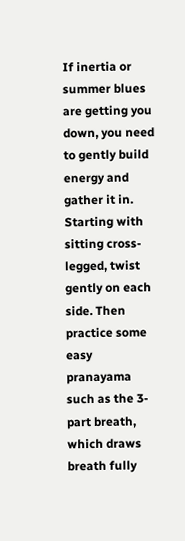If inertia or summer blues are getting you down, you need to gently build energy and gather it in. Starting with sitting cross-legged, twist gently on each side. Then practice some easy pranayama such as the 3-part breath, which draws breath fully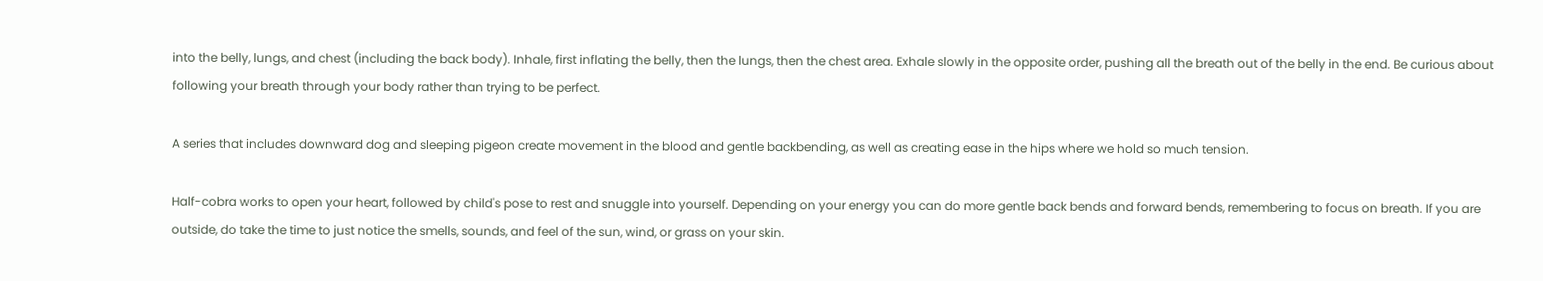into the belly, lungs, and chest (including the back body). Inhale, first inflating the belly, then the lungs, then the chest area. Exhale slowly in the opposite order, pushing all the breath out of the belly in the end. Be curious about following your breath through your body rather than trying to be perfect.

A series that includes downward dog and sleeping pigeon create movement in the blood and gentle backbending, as well as creating ease in the hips where we hold so much tension.

Half-cobra works to open your heart, followed by child's pose to rest and snuggle into yourself. Depending on your energy you can do more gentle back bends and forward bends, remembering to focus on breath. If you are outside, do take the time to just notice the smells, sounds, and feel of the sun, wind, or grass on your skin.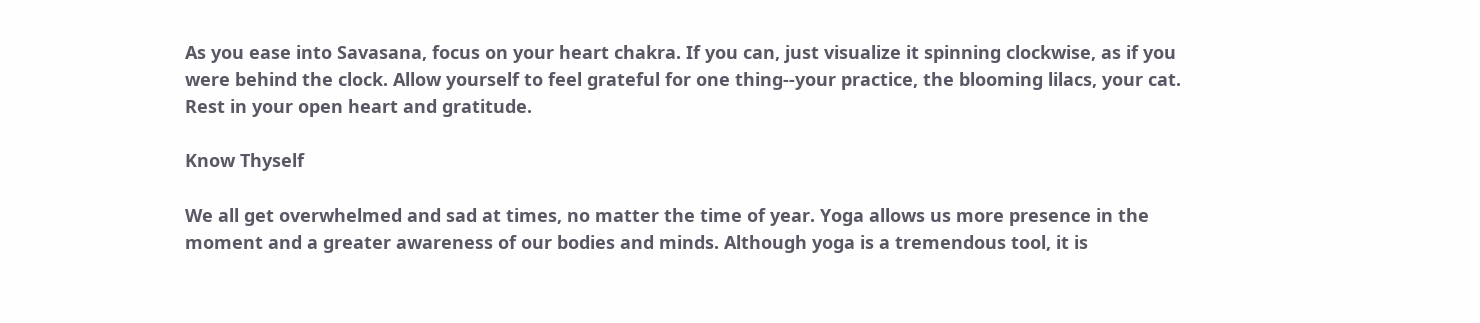As you ease into Savasana, focus on your heart chakra. If you can, just visualize it spinning clockwise, as if you were behind the clock. Allow yourself to feel grateful for one thing--your practice, the blooming lilacs, your cat. Rest in your open heart and gratitude.

Know Thyself

We all get overwhelmed and sad at times, no matter the time of year. Yoga allows us more presence in the moment and a greater awareness of our bodies and minds. Although yoga is a tremendous tool, it is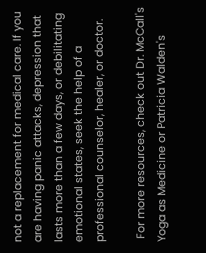not a replacement for medical care. If you are having panic attacks, depression that lasts more than a few days, or debilitating emotional states, seek the help of a professional counselor, healer, or doctor.

 For more resources, check out Dr. McCall's Yoga as Medicine or Patricia Walden's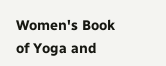Women's Book of Yoga and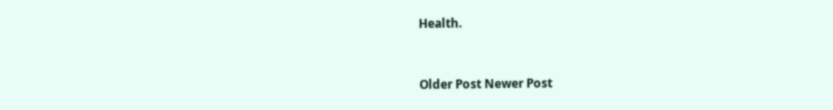Health.


Older Post Newer Post